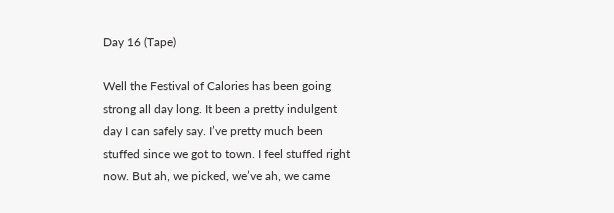Day 16 (Tape)

Well the Festival of Calories has been going strong all day long. It been a pretty indulgent day I can safely say. I’ve pretty much been stuffed since we got to town. I feel stuffed right now. But ah, we picked, we’ve ah, we came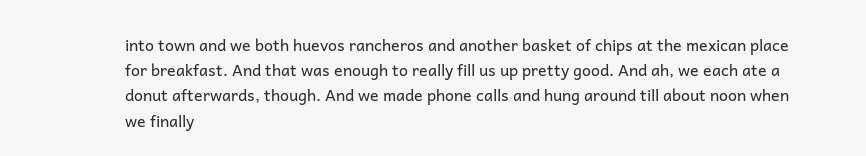into town and we both huevos rancheros and another basket of chips at the mexican place for breakfast. And that was enough to really fill us up pretty good. And ah, we each ate a donut afterwards, though. And we made phone calls and hung around till about noon when we finally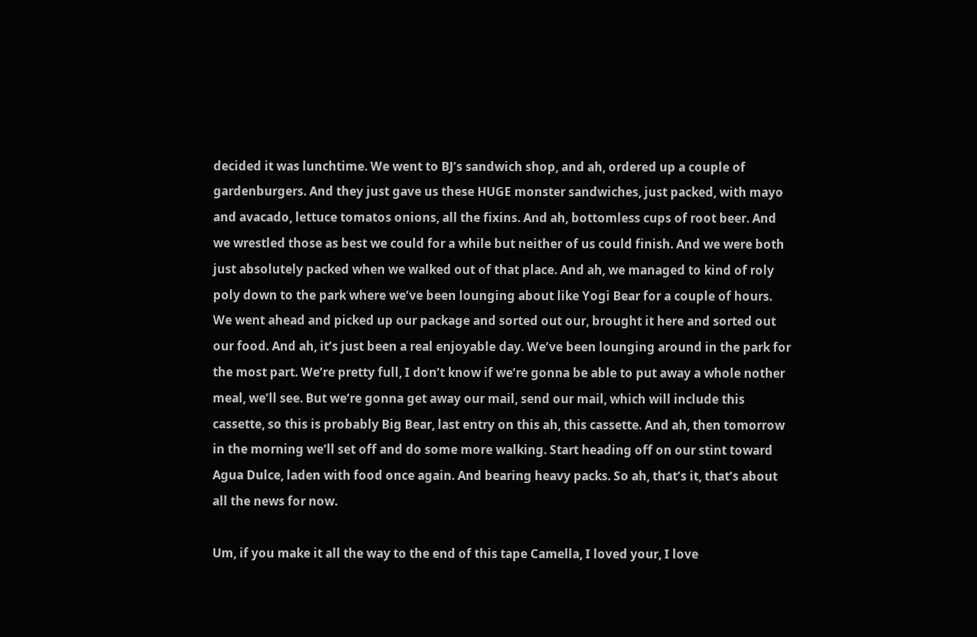decided it was lunchtime. We went to BJ’s sandwich shop, and ah, ordered up a couple of gardenburgers. And they just gave us these HUGE monster sandwiches, just packed, with mayo and avacado, lettuce tomatos onions, all the fixins. And ah, bottomless cups of root beer. And we wrestled those as best we could for a while but neither of us could finish. And we were both just absolutely packed when we walked out of that place. And ah, we managed to kind of roly poly down to the park where we’ve been lounging about like Yogi Bear for a couple of hours. We went ahead and picked up our package and sorted out our, brought it here and sorted out our food. And ah, it’s just been a real enjoyable day. We’ve been lounging around in the park for the most part. We’re pretty full, I don’t know if we’re gonna be able to put away a whole nother meal, we’ll see. But we’re gonna get away our mail, send our mail, which will include this cassette, so this is probably Big Bear, last entry on this ah, this cassette. And ah, then tomorrow in the morning we’ll set off and do some more walking. Start heading off on our stint toward Agua Dulce, laden with food once again. And bearing heavy packs. So ah, that’s it, that’s about all the news for now.

Um, if you make it all the way to the end of this tape Camella, I loved your, I love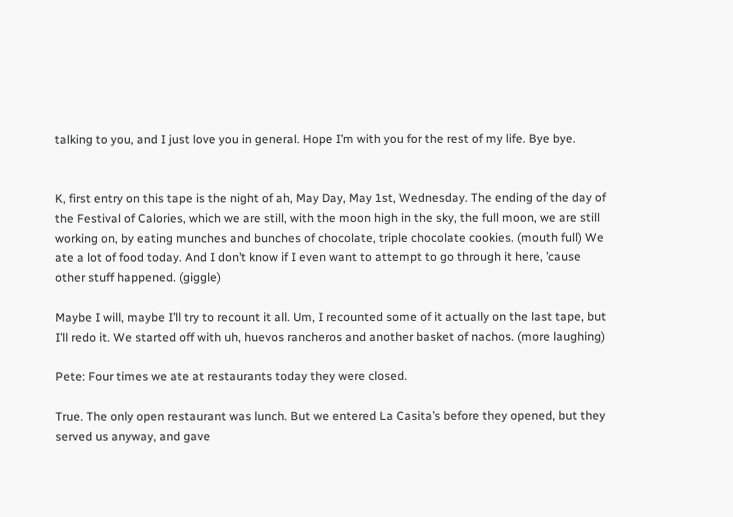talking to you, and I just love you in general. Hope I’m with you for the rest of my life. Bye bye.


K, first entry on this tape is the night of ah, May Day, May 1st, Wednesday. The ending of the day of the Festival of Calories, which we are still, with the moon high in the sky, the full moon, we are still working on, by eating munches and bunches of chocolate, triple chocolate cookies. (mouth full) We ate a lot of food today. And I don’t know if I even want to attempt to go through it here, ’cause other stuff happened. (giggle)

Maybe I will, maybe I’ll try to recount it all. Um, I recounted some of it actually on the last tape, but I’ll redo it. We started off with uh, huevos rancheros and another basket of nachos. (more laughing)

Pete: Four times we ate at restaurants today they were closed.

True. The only open restaurant was lunch. But we entered La Casita’s before they opened, but they served us anyway, and gave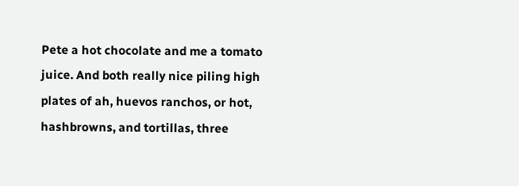Pete a hot chocolate and me a tomato juice. And both really nice piling high plates of ah, huevos ranchos, or hot, hashbrowns, and tortillas, three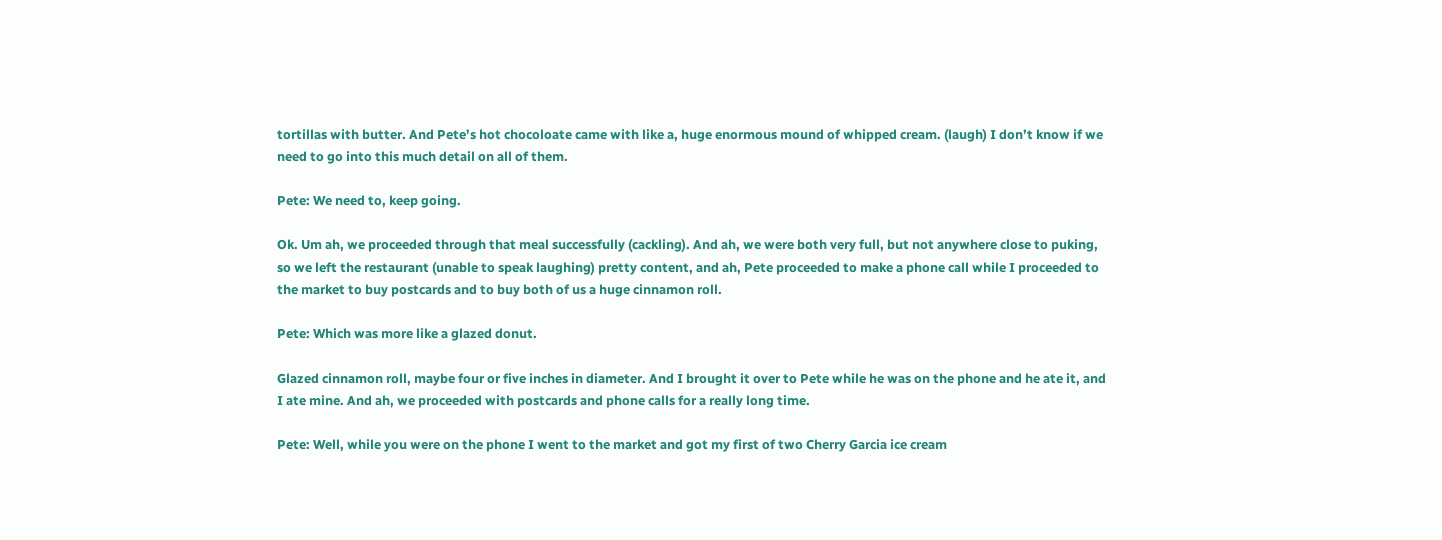tortillas with butter. And Pete’s hot chocoloate came with like a, huge enormous mound of whipped cream. (laugh) I don’t know if we need to go into this much detail on all of them.

Pete: We need to, keep going.

Ok. Um ah, we proceeded through that meal successfully (cackling). And ah, we were both very full, but not anywhere close to puking, so we left the restaurant (unable to speak laughing) pretty content, and ah, Pete proceeded to make a phone call while I proceeded to the market to buy postcards and to buy both of us a huge cinnamon roll.

Pete: Which was more like a glazed donut.

Glazed cinnamon roll, maybe four or five inches in diameter. And I brought it over to Pete while he was on the phone and he ate it, and I ate mine. And ah, we proceeded with postcards and phone calls for a really long time.

Pete: Well, while you were on the phone I went to the market and got my first of two Cherry Garcia ice cream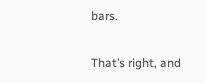bars.

That’s right, and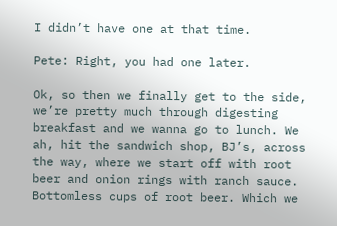I didn’t have one at that time.

Pete: Right, you had one later.

Ok, so then we finally get to the side, we’re pretty much through digesting breakfast and we wanna go to lunch. We ah, hit the sandwich shop, BJ’s, across the way, where we start off with root beer and onion rings with ranch sauce. Bottomless cups of root beer. Which we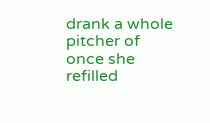drank a whole pitcher of once she refilled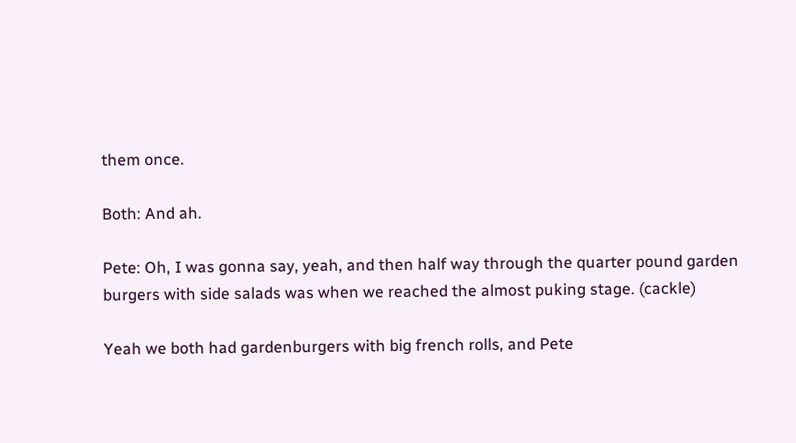them once.

Both: And ah.

Pete: Oh, I was gonna say, yeah, and then half way through the quarter pound garden burgers with side salads was when we reached the almost puking stage. (cackle)

Yeah we both had gardenburgers with big french rolls, and Pete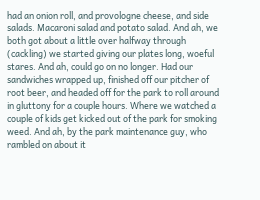had an onion roll, and provologne cheese, and side salads. Macaroni salad and potato salad. And ah, we both got about a little over halfway through (cackling) we started giving our plates long, woeful stares. And ah, could go on no longer. Had our sandwiches wrapped up, finished off our pitcher of root beer, and headed off for the park to roll around in gluttony for a couple hours. Where we watched a couple of kids get kicked out of the park for smoking weed. And ah, by the park maintenance guy, who rambled on about it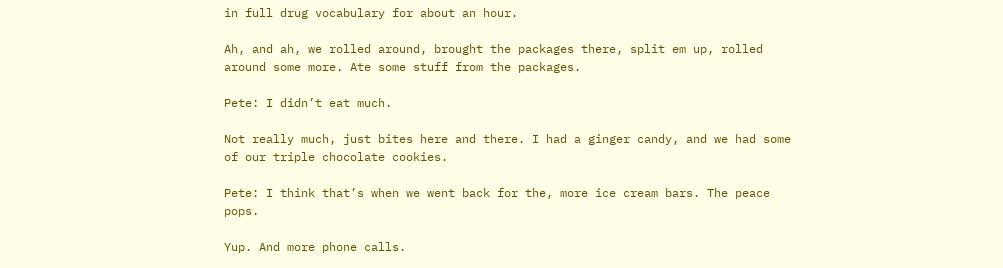in full drug vocabulary for about an hour.

Ah, and ah, we rolled around, brought the packages there, split em up, rolled around some more. Ate some stuff from the packages.

Pete: I didn’t eat much.

Not really much, just bites here and there. I had a ginger candy, and we had some of our triple chocolate cookies.

Pete: I think that’s when we went back for the, more ice cream bars. The peace pops.

Yup. And more phone calls.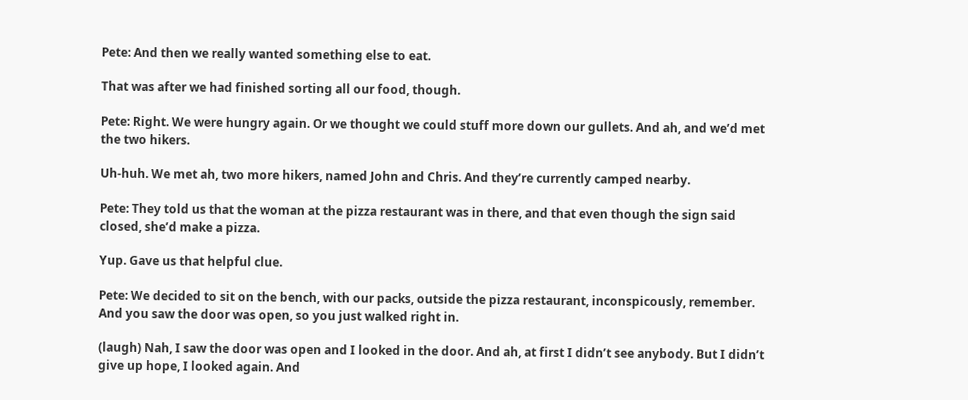Pete: And then we really wanted something else to eat.

That was after we had finished sorting all our food, though.

Pete: Right. We were hungry again. Or we thought we could stuff more down our gullets. And ah, and we’d met the two hikers.

Uh-huh. We met ah, two more hikers, named John and Chris. And they’re currently camped nearby.

Pete: They told us that the woman at the pizza restaurant was in there, and that even though the sign said closed, she’d make a pizza.

Yup. Gave us that helpful clue.

Pete: We decided to sit on the bench, with our packs, outside the pizza restaurant, inconspicously, remember. And you saw the door was open, so you just walked right in.

(laugh) Nah, I saw the door was open and I looked in the door. And ah, at first I didn’t see anybody. But I didn’t give up hope, I looked again. And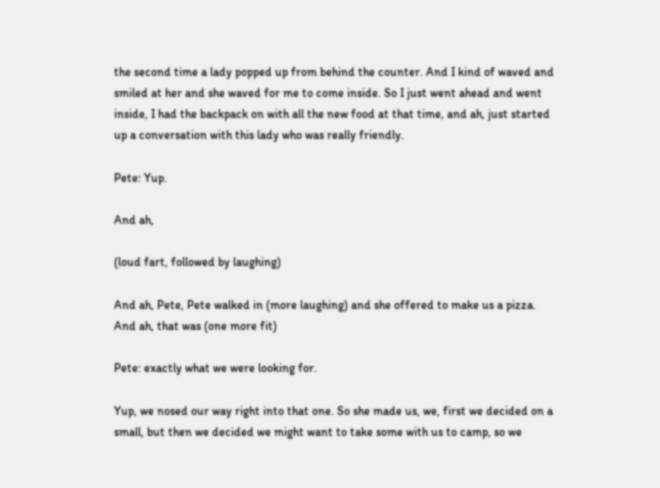the second time a lady popped up from behind the counter. And I kind of waved and smiled at her and she waved for me to come inside. So I just went ahead and went inside, I had the backpack on with all the new food at that time, and ah, just started up a conversation with this lady who was really friendly.

Pete: Yup.

And ah,

(loud fart, followed by laughing)

And ah, Pete, Pete walked in (more laughing) and she offered to make us a pizza. And ah, that was (one more fit)

Pete: exactly what we were looking for.

Yup, we nosed our way right into that one. So she made us, we, first we decided on a small, but then we decided we might want to take some with us to camp, so we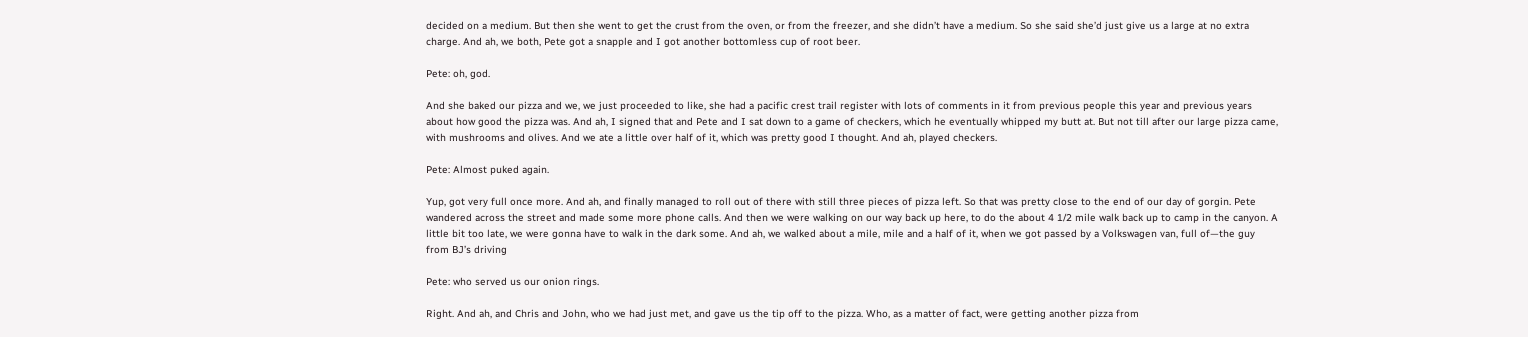decided on a medium. But then she went to get the crust from the oven, or from the freezer, and she didn’t have a medium. So she said she’d just give us a large at no extra charge. And ah, we both, Pete got a snapple and I got another bottomless cup of root beer.

Pete: oh, god.

And she baked our pizza and we, we just proceeded to like, she had a pacific crest trail register with lots of comments in it from previous people this year and previous years about how good the pizza was. And ah, I signed that and Pete and I sat down to a game of checkers, which he eventually whipped my butt at. But not till after our large pizza came, with mushrooms and olives. And we ate a little over half of it, which was pretty good I thought. And ah, played checkers.

Pete: Almost puked again.

Yup, got very full once more. And ah, and finally managed to roll out of there with still three pieces of pizza left. So that was pretty close to the end of our day of gorgin. Pete wandered across the street and made some more phone calls. And then we were walking on our way back up here, to do the about 4 1/2 mile walk back up to camp in the canyon. A little bit too late, we were gonna have to walk in the dark some. And ah, we walked about a mile, mile and a half of it, when we got passed by a Volkswagen van, full of—the guy from BJ’s driving

Pete: who served us our onion rings.

Right. And ah, and Chris and John, who we had just met, and gave us the tip off to the pizza. Who, as a matter of fact, were getting another pizza from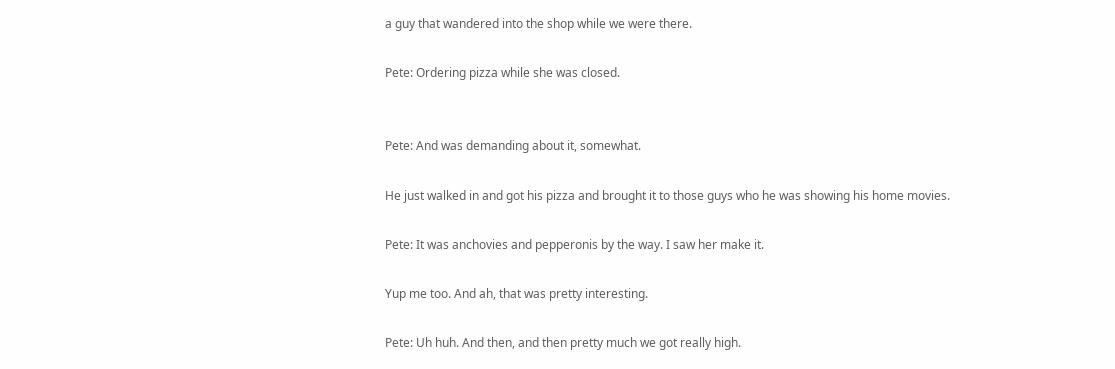a guy that wandered into the shop while we were there.

Pete: Ordering pizza while she was closed.


Pete: And was demanding about it, somewhat.

He just walked in and got his pizza and brought it to those guys who he was showing his home movies.

Pete: It was anchovies and pepperonis by the way. I saw her make it.

Yup me too. And ah, that was pretty interesting.

Pete: Uh huh. And then, and then pretty much we got really high.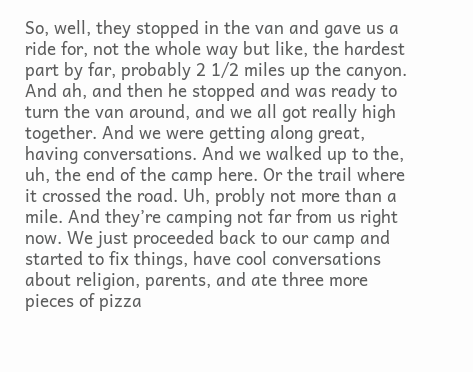So, well, they stopped in the van and gave us a ride for, not the whole way but like, the hardest part by far, probably 2 1/2 miles up the canyon. And ah, and then he stopped and was ready to turn the van around, and we all got really high together. And we were getting along great, having conversations. And we walked up to the, uh, the end of the camp here. Or the trail where it crossed the road. Uh, probly not more than a mile. And they’re camping not far from us right now. We just proceeded back to our camp and started to fix things, have cool conversations about religion, parents, and ate three more pieces of pizza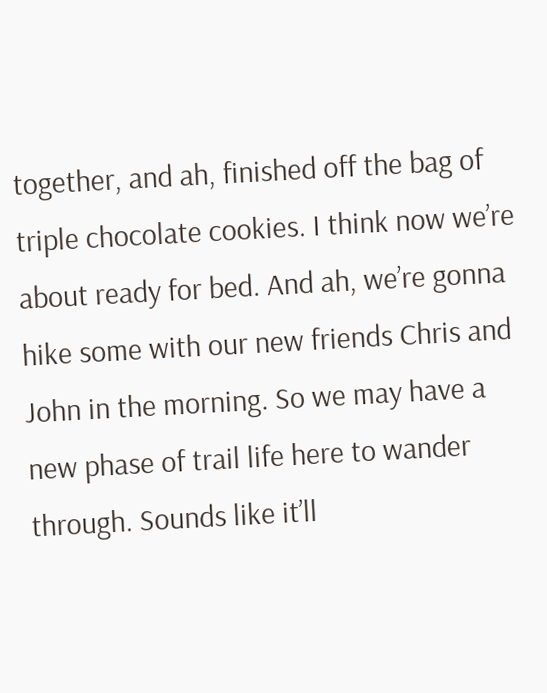together, and ah, finished off the bag of triple chocolate cookies. I think now we’re about ready for bed. And ah, we’re gonna hike some with our new friends Chris and John in the morning. So we may have a new phase of trail life here to wander through. Sounds like it’ll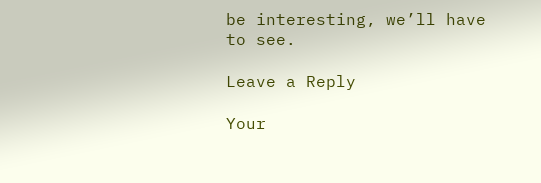be interesting, we’ll have to see.

Leave a Reply

Your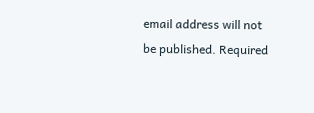email address will not be published. Required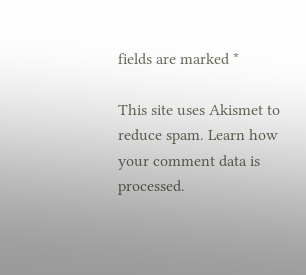fields are marked *

This site uses Akismet to reduce spam. Learn how your comment data is processed.